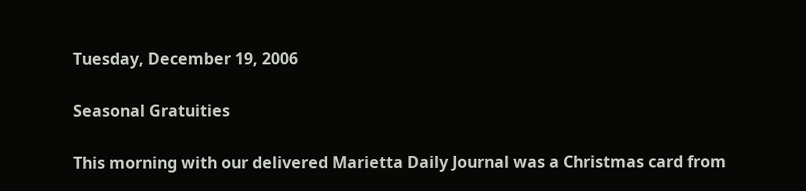Tuesday, December 19, 2006

Seasonal Gratuities

This morning with our delivered Marietta Daily Journal was a Christmas card from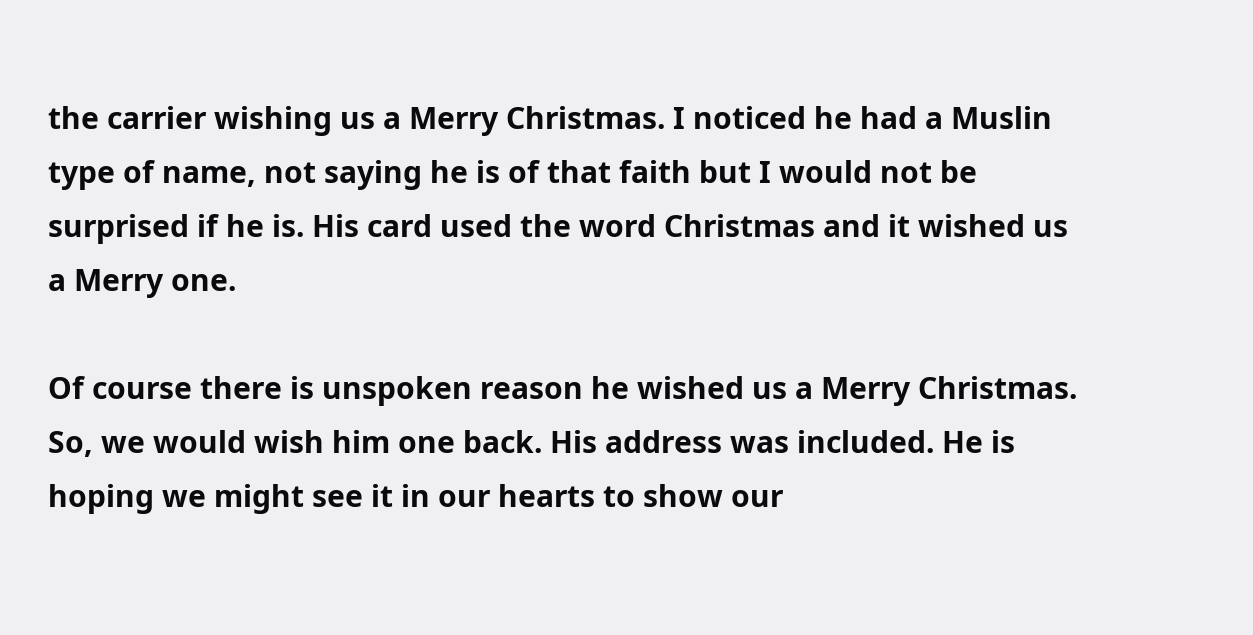the carrier wishing us a Merry Christmas. I noticed he had a Muslin type of name, not saying he is of that faith but I would not be surprised if he is. His card used the word Christmas and it wished us a Merry one.

Of course there is unspoken reason he wished us a Merry Christmas. So, we would wish him one back. His address was included. He is hoping we might see it in our hearts to show our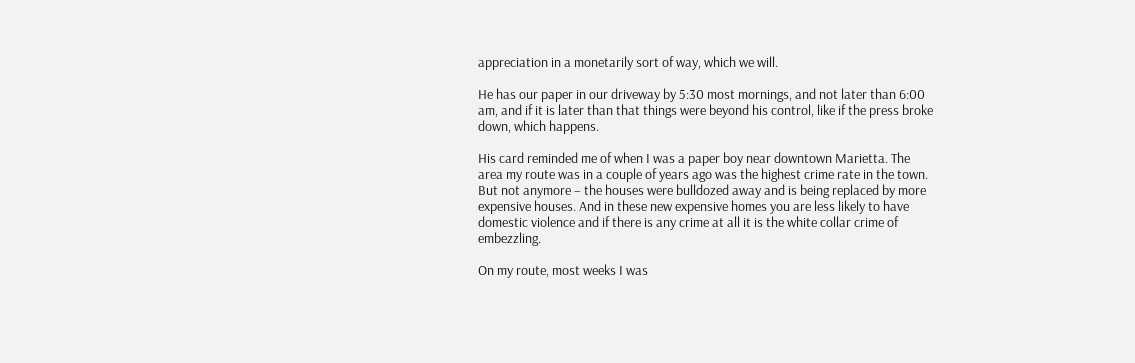appreciation in a monetarily sort of way, which we will.

He has our paper in our driveway by 5:30 most mornings, and not later than 6:00 am, and if it is later than that things were beyond his control, like if the press broke down, which happens.

His card reminded me of when I was a paper boy near downtown Marietta. The area my route was in a couple of years ago was the highest crime rate in the town. But not anymore – the houses were bulldozed away and is being replaced by more expensive houses. And in these new expensive homes you are less likely to have domestic violence and if there is any crime at all it is the white collar crime of embezzling.

On my route, most weeks I was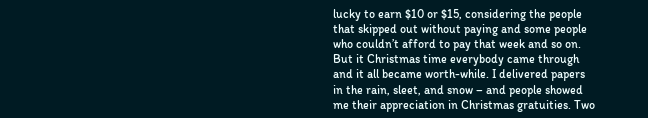lucky to earn $10 or $15, considering the people that skipped out without paying and some people who couldn’t afford to pay that week and so on. But it Christmas time everybody came through and it all became worth-while. I delivered papers in the rain, sleet, and snow – and people showed me their appreciation in Christmas gratuities. Two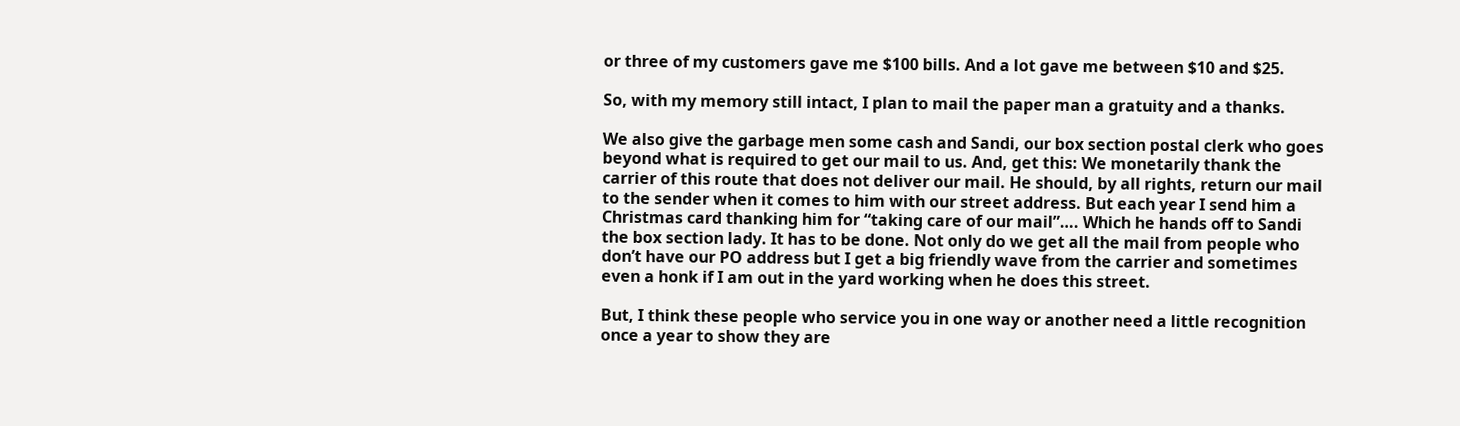or three of my customers gave me $100 bills. And a lot gave me between $10 and $25.

So, with my memory still intact, I plan to mail the paper man a gratuity and a thanks.

We also give the garbage men some cash and Sandi, our box section postal clerk who goes beyond what is required to get our mail to us. And, get this: We monetarily thank the carrier of this route that does not deliver our mail. He should, by all rights, return our mail to the sender when it comes to him with our street address. But each year I send him a Christmas card thanking him for “taking care of our mail”…. Which he hands off to Sandi the box section lady. It has to be done. Not only do we get all the mail from people who don’t have our PO address but I get a big friendly wave from the carrier and sometimes even a honk if I am out in the yard working when he does this street.

But, I think these people who service you in one way or another need a little recognition once a year to show they are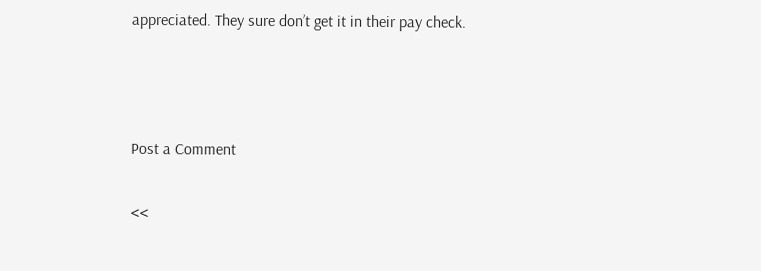appreciated. They sure don’t get it in their pay check.



Post a Comment

<<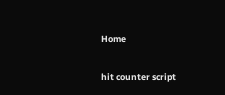Home

hit counter script